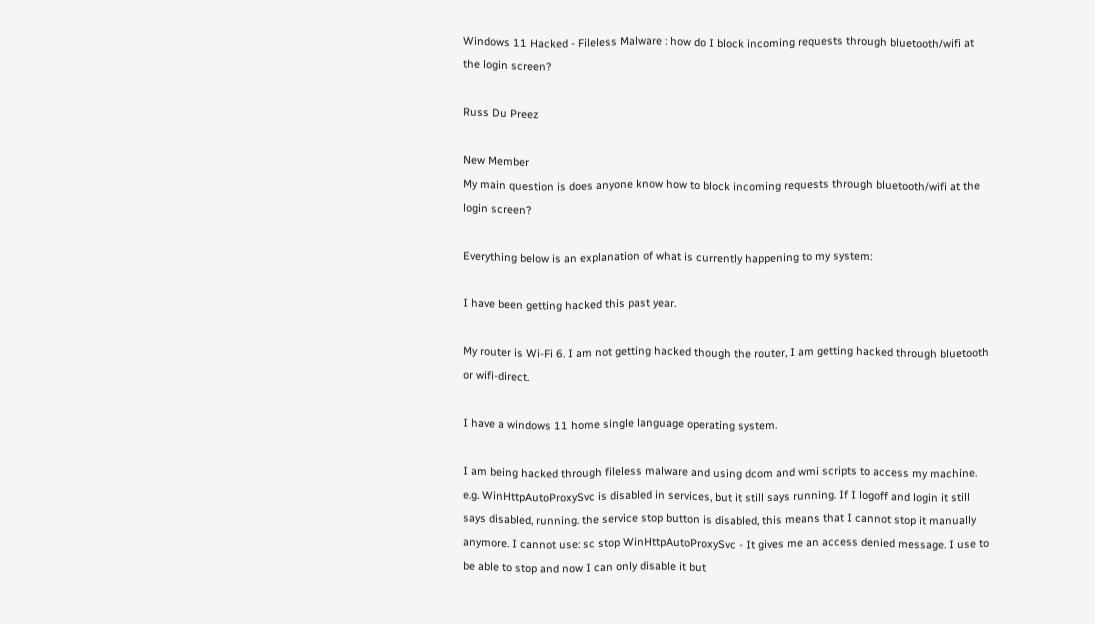Windows 11 Hacked - Fileless Malware : how do I block incoming requests through bluetooth/wifi at the login screen?

Russ Du Preez

New Member
My main question is does anyone know how to block incoming requests through bluetooth/wifi at the login screen?

Everything below is an explanation of what is currently happening to my system:

I have been getting hacked this past year.

My router is Wi-Fi 6. I am not getting hacked though the router, I am getting hacked through bluetooth or wifi-direct.

I have a windows 11 home single language operating system.

I am being hacked through fileless malware and using dcom and wmi scripts to access my machine. e.g. WinHttpAutoProxySvc is disabled in services, but it still says running. If I logoff and login it still says disabled, running. the service stop button is disabled, this means that I cannot stop it manually anymore. I cannot use: sc stop WinHttpAutoProxySvc - It gives me an access denied message. I use to be able to stop and now I can only disable it but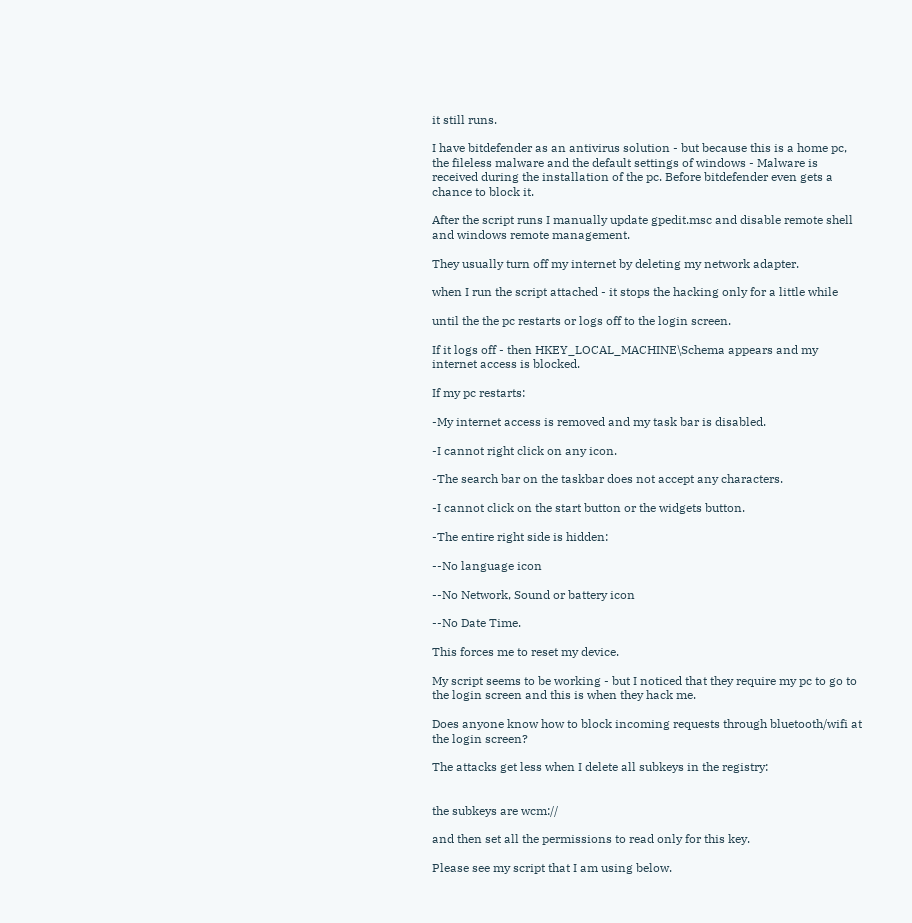it still runs.

I have bitdefender as an antivirus solution - but because this is a home pc, the fileless malware and the default settings of windows - Malware is received during the installation of the pc. Before bitdefender even gets a chance to block it.

After the script runs I manually update gpedit.msc and disable remote shell and windows remote management.

They usually turn off my internet by deleting my network adapter.

when I run the script attached - it stops the hacking only for a little while

until the the pc restarts or logs off to the login screen.

If it logs off - then HKEY_LOCAL_MACHINE\Schema appears and my internet access is blocked.

If my pc restarts:

-My internet access is removed and my task bar is disabled.

-I cannot right click on any icon.

-The search bar on the taskbar does not accept any characters.

-I cannot click on the start button or the widgets button.

-The entire right side is hidden:

--No language icon

--No Network, Sound or battery icon

--No Date Time.

This forces me to reset my device.

My script seems to be working - but I noticed that they require my pc to go to the login screen and this is when they hack me.

Does anyone know how to block incoming requests through bluetooth/wifi at the login screen?

The attacks get less when I delete all subkeys in the registry:


the subkeys are wcm://

and then set all the permissions to read only for this key.

Please see my script that I am using below.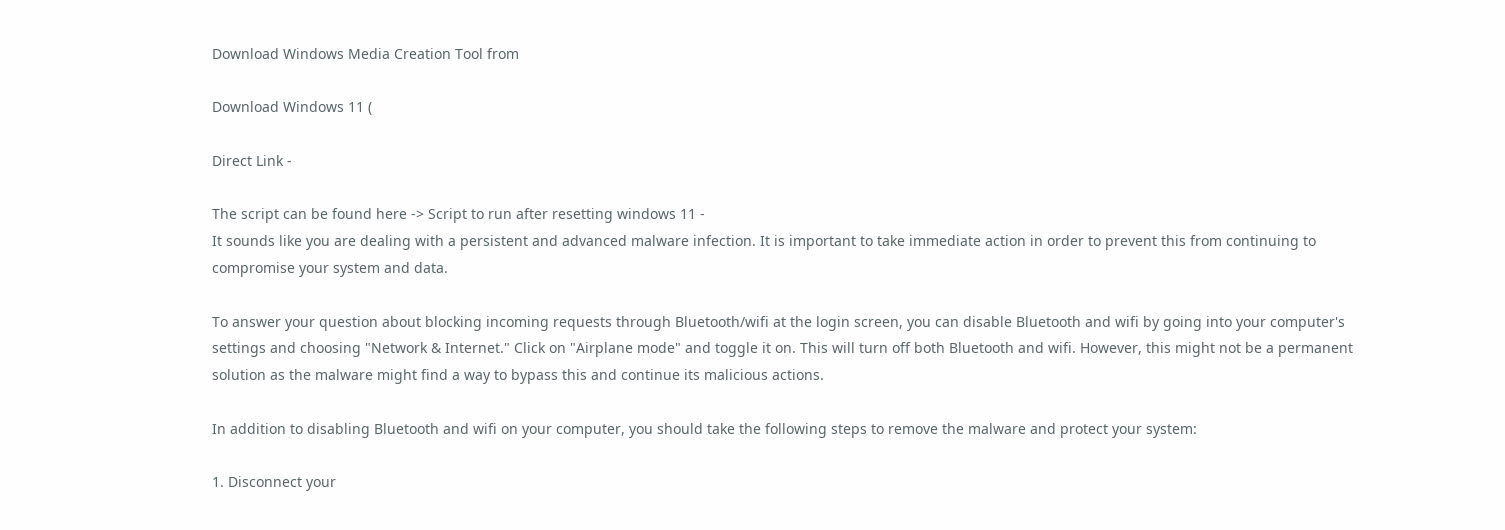Download Windows Media Creation Tool from

Download Windows 11 (

Direct Link -

The script can be found here -> Script to run after resetting windows 11 -
It sounds like you are dealing with a persistent and advanced malware infection. It is important to take immediate action in order to prevent this from continuing to compromise your system and data.

To answer your question about blocking incoming requests through Bluetooth/wifi at the login screen, you can disable Bluetooth and wifi by going into your computer's settings and choosing "Network & Internet." Click on "Airplane mode" and toggle it on. This will turn off both Bluetooth and wifi. However, this might not be a permanent solution as the malware might find a way to bypass this and continue its malicious actions.

In addition to disabling Bluetooth and wifi on your computer, you should take the following steps to remove the malware and protect your system:

1. Disconnect your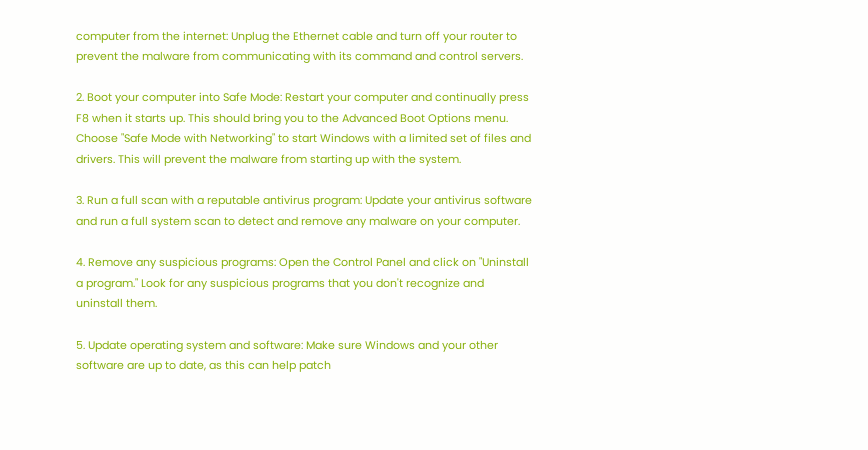computer from the internet: Unplug the Ethernet cable and turn off your router to prevent the malware from communicating with its command and control servers.

2. Boot your computer into Safe Mode: Restart your computer and continually press F8 when it starts up. This should bring you to the Advanced Boot Options menu. Choose "Safe Mode with Networking" to start Windows with a limited set of files and drivers. This will prevent the malware from starting up with the system.

3. Run a full scan with a reputable antivirus program: Update your antivirus software and run a full system scan to detect and remove any malware on your computer.

4. Remove any suspicious programs: Open the Control Panel and click on "Uninstall a program." Look for any suspicious programs that you don't recognize and uninstall them.

5. Update operating system and software: Make sure Windows and your other software are up to date, as this can help patch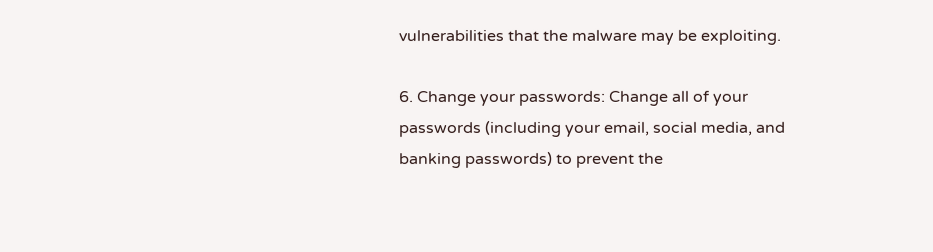vulnerabilities that the malware may be exploiting.

6. Change your passwords: Change all of your passwords (including your email, social media, and banking passwords) to prevent the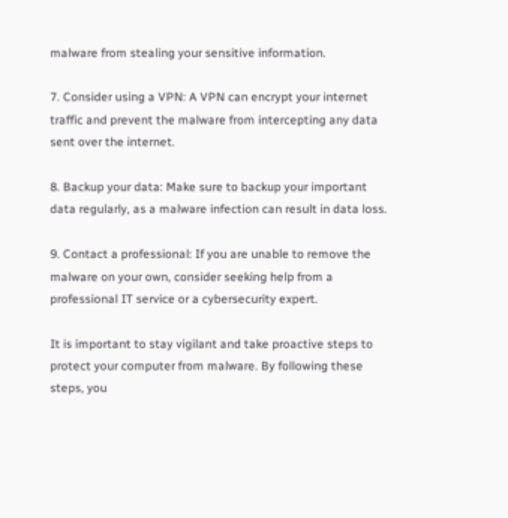malware from stealing your sensitive information.

7. Consider using a VPN: A VPN can encrypt your internet traffic and prevent the malware from intercepting any data sent over the internet.

8. Backup your data: Make sure to backup your important data regularly, as a malware infection can result in data loss.

9. Contact a professional: If you are unable to remove the malware on your own, consider seeking help from a professional IT service or a cybersecurity expert.

It is important to stay vigilant and take proactive steps to protect your computer from malware. By following these steps, you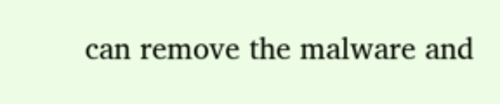can remove the malware and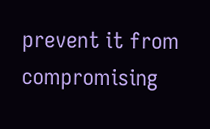prevent it from compromising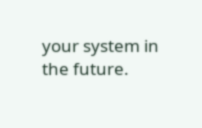your system in the future.